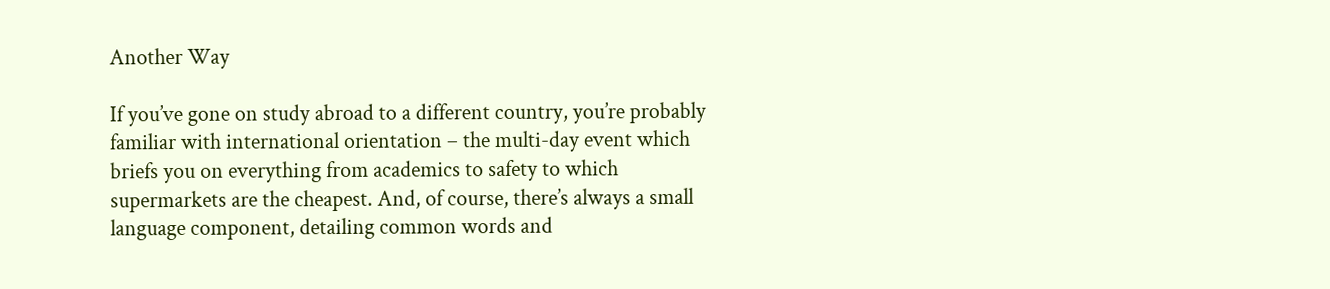Another Way

If you’ve gone on study abroad to a different country, you’re probably familiar with international orientation – the multi-day event which briefs you on everything from academics to safety to which supermarkets are the cheapest. And, of course, there’s always a small language component, detailing common words and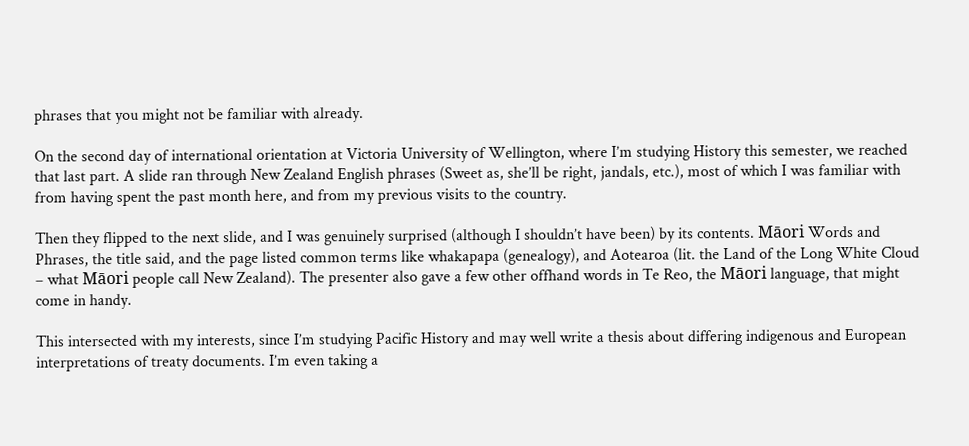phrases that you might not be familiar with already.

On the second day of international orientation at Victoria University of Wellington, where I’m studying History this semester, we reached that last part. A slide ran through New Zealand English phrases (Sweet as, she’ll be right, jandals, etc.), most of which I was familiar with from having spent the past month here, and from my previous visits to the country.

Then they flipped to the next slide, and I was genuinely surprised (although I shouldn’t have been) by its contents. Māori Words and Phrases, the title said, and the page listed common terms like whakapapa (genealogy), and Aotearoa (lit. the Land of the Long White Cloud – what Māori people call New Zealand). The presenter also gave a few other offhand words in Te Reo, the Māori language, that might come in handy.

This intersected with my interests, since I’m studying Pacific History and may well write a thesis about differing indigenous and European interpretations of treaty documents. I’m even taking a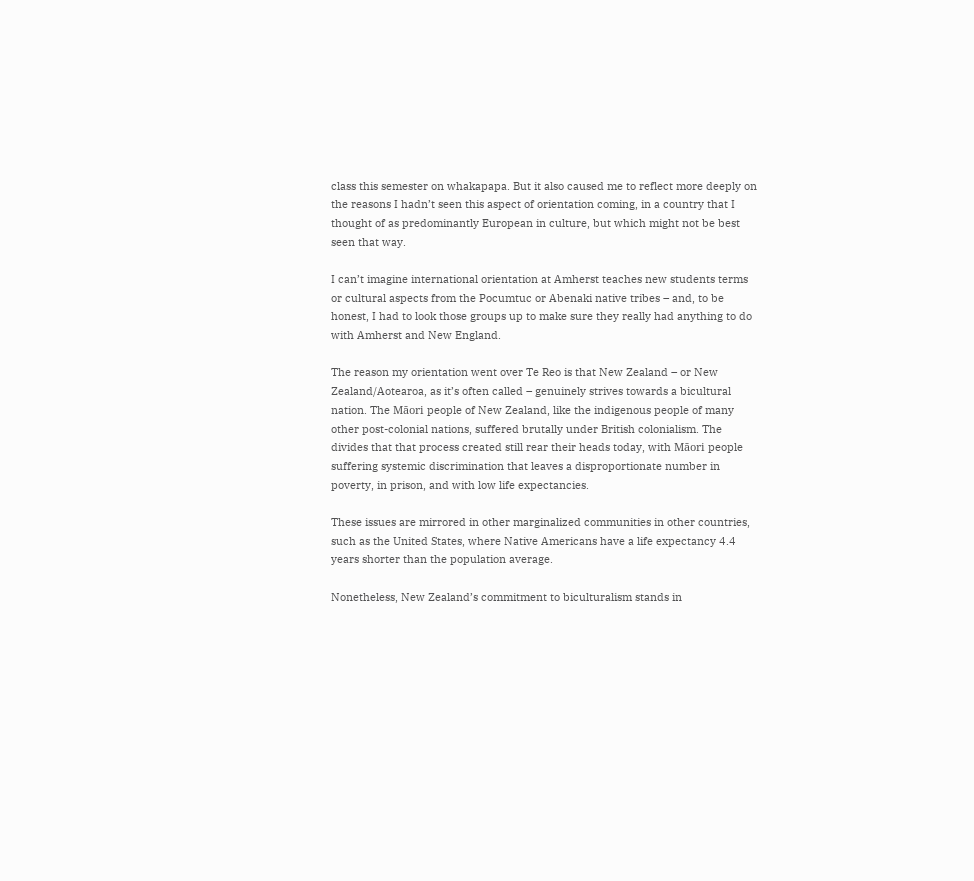class this semester on whakapapa. But it also caused me to reflect more deeply on the reasons I hadn’t seen this aspect of orientation coming, in a country that I thought of as predominantly European in culture, but which might not be best seen that way.

I can’t imagine international orientation at Amherst teaches new students terms or cultural aspects from the Pocumtuc or Abenaki native tribes – and, to be honest, I had to look those groups up to make sure they really had anything to do with Amherst and New England.

The reason my orientation went over Te Reo is that New Zealand – or New Zealand/Aotearoa, as it’s often called – genuinely strives towards a bicultural nation. The Māori people of New Zealand, like the indigenous people of many other post-colonial nations, suffered brutally under British colonialism. The divides that that process created still rear their heads today, with Māori people suffering systemic discrimination that leaves a disproportionate number in poverty, in prison, and with low life expectancies.

These issues are mirrored in other marginalized communities in other countries, such as the United States, where Native Americans have a life expectancy 4.4 years shorter than the population average.

Nonetheless, New Zealand’s commitment to biculturalism stands in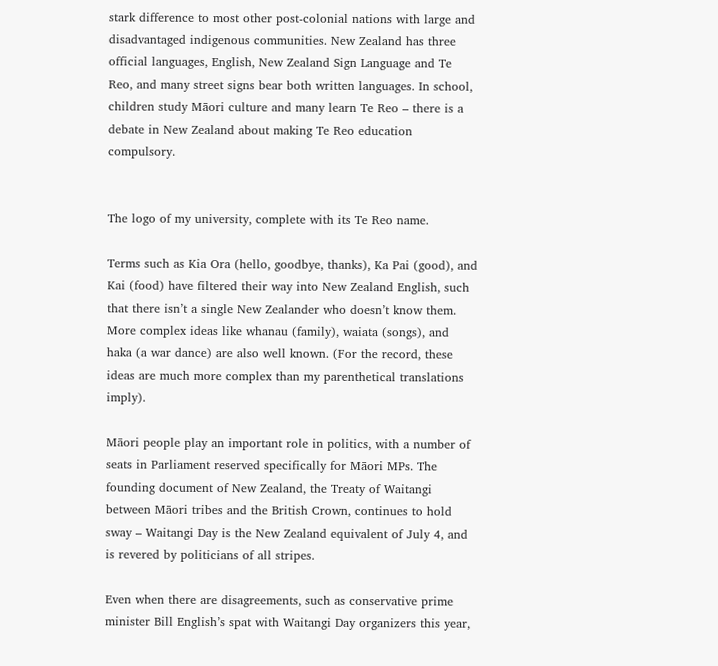stark difference to most other post-colonial nations with large and disadvantaged indigenous communities. New Zealand has three official languages, English, New Zealand Sign Language and Te Reo, and many street signs bear both written languages. In school, children study Māori culture and many learn Te Reo – there is a debate in New Zealand about making Te Reo education compulsory.


The logo of my university, complete with its Te Reo name.

Terms such as Kia Ora (hello, goodbye, thanks), Ka Pai (good), and Kai (food) have filtered their way into New Zealand English, such that there isn’t a single New Zealander who doesn’t know them. More complex ideas like whanau (family), waiata (songs), and haka (a war dance) are also well known. (For the record, these ideas are much more complex than my parenthetical translations imply).

Māori people play an important role in politics, with a number of seats in Parliament reserved specifically for Māori MPs. The founding document of New Zealand, the Treaty of Waitangi between Māori tribes and the British Crown, continues to hold sway – Waitangi Day is the New Zealand equivalent of July 4, and is revered by politicians of all stripes.

Even when there are disagreements, such as conservative prime minister Bill English’s spat with Waitangi Day organizers this year,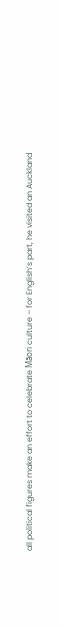all political figures make an effort to celebrate Māori culture – for English’s part, he visited an Auckland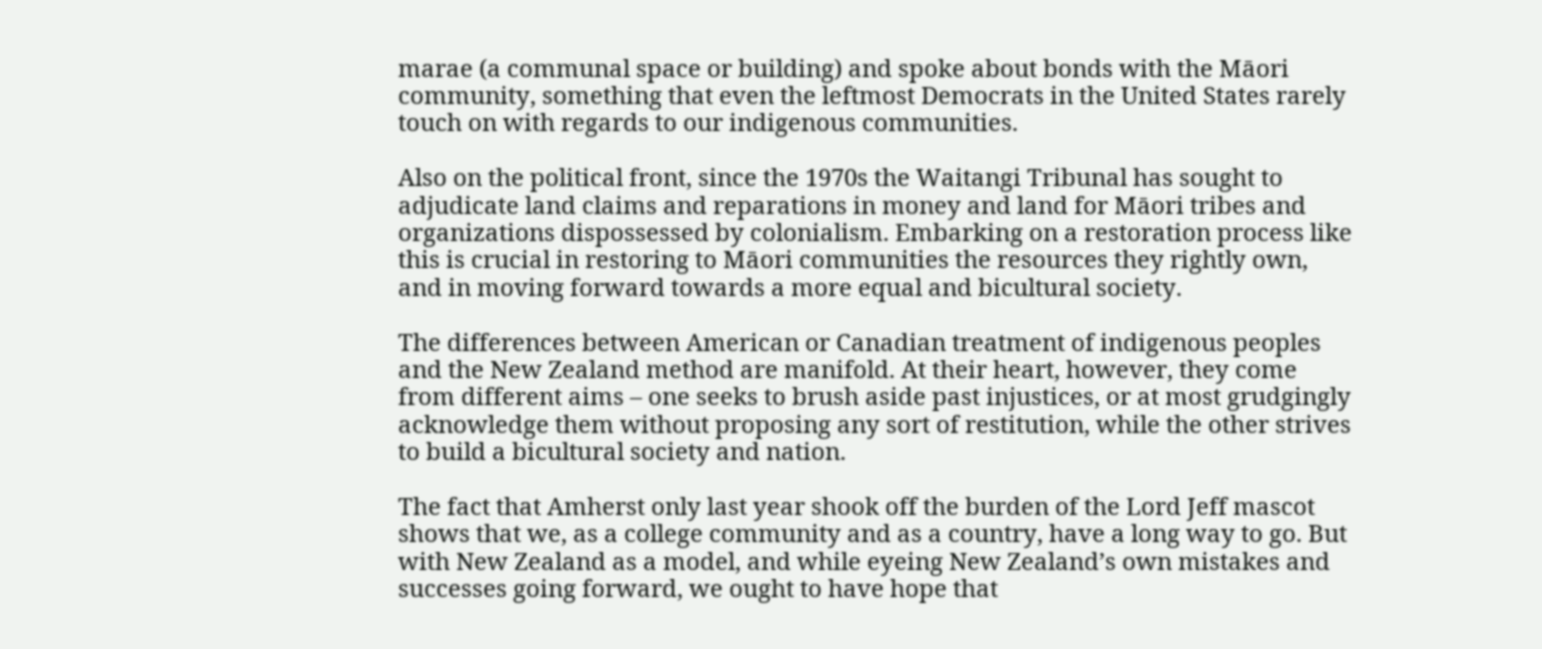marae (a communal space or building) and spoke about bonds with the Māori community, something that even the leftmost Democrats in the United States rarely touch on with regards to our indigenous communities.

Also on the political front, since the 1970s the Waitangi Tribunal has sought to adjudicate land claims and reparations in money and land for Māori tribes and organizations dispossessed by colonialism. Embarking on a restoration process like this is crucial in restoring to Māori communities the resources they rightly own, and in moving forward towards a more equal and bicultural society.

The differences between American or Canadian treatment of indigenous peoples and the New Zealand method are manifold. At their heart, however, they come from different aims – one seeks to brush aside past injustices, or at most grudgingly acknowledge them without proposing any sort of restitution, while the other strives to build a bicultural society and nation.

The fact that Amherst only last year shook off the burden of the Lord Jeff mascot shows that we, as a college community and as a country, have a long way to go. But with New Zealand as a model, and while eyeing New Zealand’s own mistakes and successes going forward, we ought to have hope that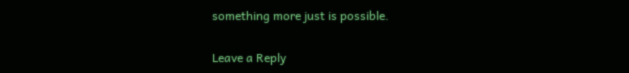something more just is possible.

Leave a Reply